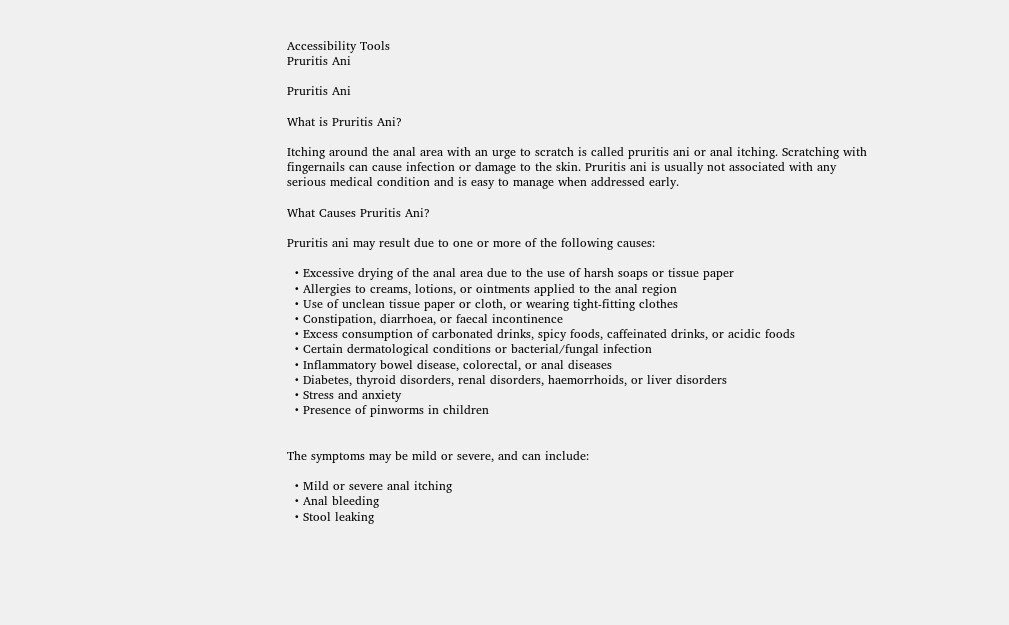Accessibility Tools
Pruritis Ani

Pruritis Ani

What is Pruritis Ani?

Itching around the anal area with an urge to scratch is called pruritis ani or anal itching. Scratching with fingernails can cause infection or damage to the skin. Pruritis ani is usually not associated with any serious medical condition and is easy to manage when addressed early.

What Causes Pruritis Ani?

Pruritis ani may result due to one or more of the following causes:

  • Excessive drying of the anal area due to the use of harsh soaps or tissue paper
  • Allergies to creams, lotions, or ointments applied to the anal region
  • Use of unclean tissue paper or cloth, or wearing tight-fitting clothes
  • Constipation, diarrhoea, or faecal incontinence
  • Excess consumption of carbonated drinks, spicy foods, caffeinated drinks, or acidic foods
  • Certain dermatological conditions or bacterial/fungal infection
  • Inflammatory bowel disease, colorectal, or anal diseases
  • Diabetes, thyroid disorders, renal disorders, haemorrhoids, or liver disorders
  • Stress and anxiety
  • Presence of pinworms in children


The symptoms may be mild or severe, and can include:

  • Mild or severe anal itching
  • Anal bleeding
  • Stool leaking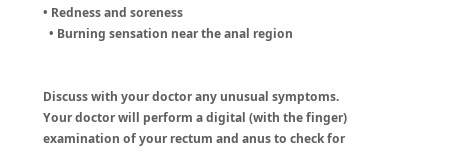• Redness and soreness
  • Burning sensation near the anal region


Discuss with your doctor any unusual symptoms. Your doctor will perform a digital (with the finger) examination of your rectum and anus to check for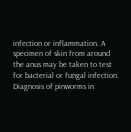infection or inflammation. A specimen of skin from around the anus may be taken to test for bacterial or fungal infection. Diagnosis of pinworms in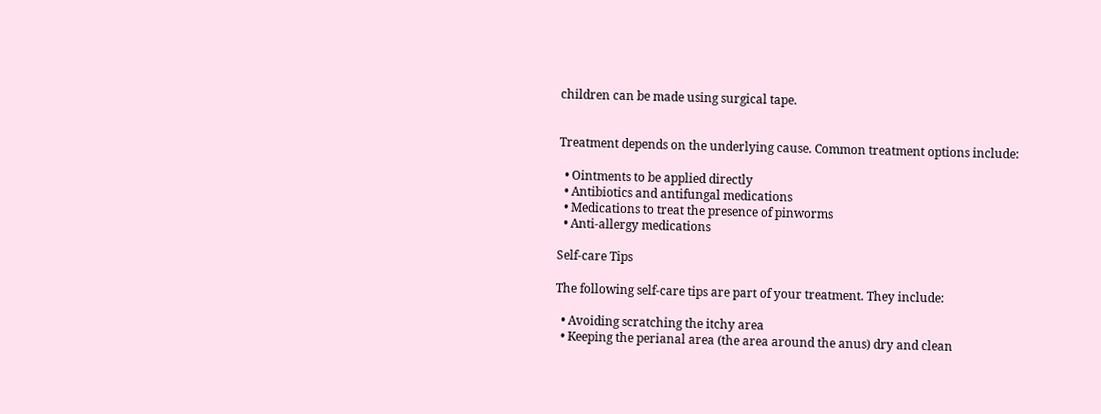children can be made using surgical tape.


Treatment depends on the underlying cause. Common treatment options include:

  • Ointments to be applied directly
  • Antibiotics and antifungal medications
  • Medications to treat the presence of pinworms
  • Anti-allergy medications

Self-care Tips

The following self-care tips are part of your treatment. They include:

  • Avoiding scratching the itchy area
  • Keeping the perianal area (the area around the anus) dry and clean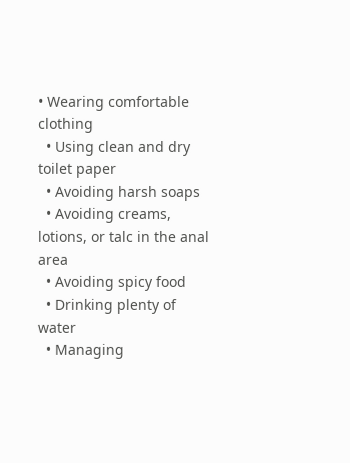• Wearing comfortable clothing
  • Using clean and dry toilet paper
  • Avoiding harsh soaps
  • Avoiding creams, lotions, or talc in the anal area
  • Avoiding spicy food
  • Drinking plenty of water
  • Managing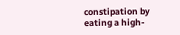constipation by eating a high-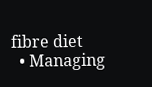fibre diet
  • Managing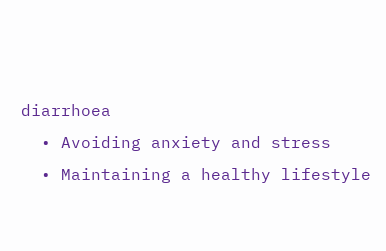diarrhoea
  • Avoiding anxiety and stress
  • Maintaining a healthy lifestyle